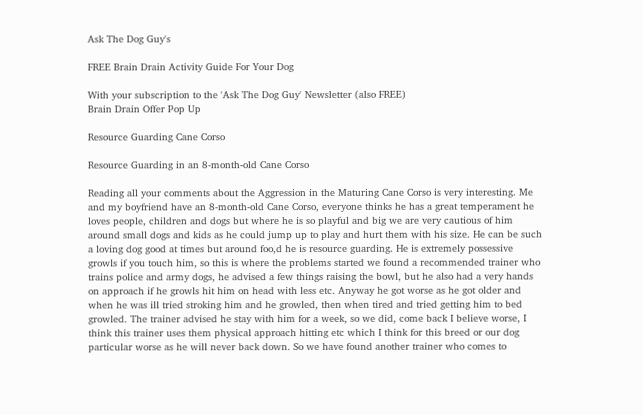Ask The Dog Guy's

FREE Brain Drain Activity Guide For Your Dog

With your subscription to the 'Ask The Dog Guy' Newsletter (also FREE)
Brain Drain Offer Pop Up

Resource Guarding Cane Corso

Resource Guarding in an 8-month-old Cane Corso

Reading all your comments about the Aggression in the Maturing Cane Corso is very interesting. Me and my boyfriend have an 8-month-old Cane Corso, everyone thinks he has a great temperament he loves people, children and dogs but where he is so playful and big we are very cautious of him around small dogs and kids as he could jump up to play and hurt them with his size. He can be such a loving dog good at times but around foo,d he is resource guarding. He is extremely possessive growls if you touch him, so this is where the problems started we found a recommended trainer who trains police and army dogs, he advised a few things raising the bowl, but he also had a very hands on approach if he growls hit him on head with less etc. Anyway he got worse as he got older and when he was ill tried stroking him and he growled, then when tired and tried getting him to bed growled. The trainer advised he stay with him for a week, so we did, come back I believe worse, I think this trainer uses them physical approach hitting etc which I think for this breed or our dog particular worse as he will never back down. So we have found another trainer who comes to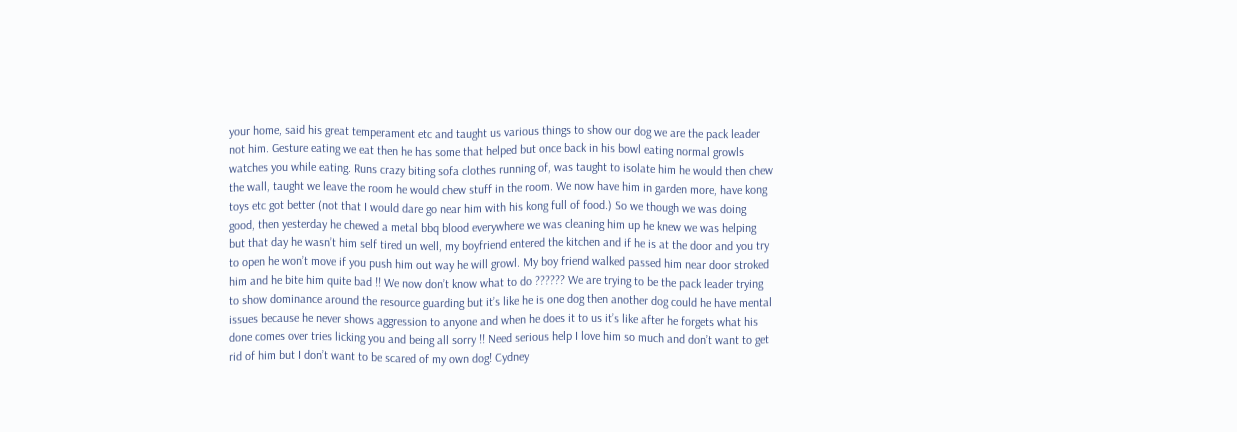your home, said his great temperament etc and taught us various things to show our dog we are the pack leader not him. Gesture eating we eat then he has some that helped but once back in his bowl eating normal growls watches you while eating. Runs crazy biting sofa clothes running of, was taught to isolate him he would then chew the wall, taught we leave the room he would chew stuff in the room. We now have him in garden more, have kong toys etc got better (not that I would dare go near him with his kong full of food.) So we though we was doing good, then yesterday he chewed a metal bbq blood everywhere we was cleaning him up he knew we was helping but that day he wasn’t him self tired un well, my boyfriend entered the kitchen and if he is at the door and you try to open he won’t move if you push him out way he will growl. My boy friend walked passed him near door stroked him and he bite him quite bad !! We now don’t know what to do ?????? We are trying to be the pack leader trying to show dominance around the resource guarding but it’s like he is one dog then another dog could he have mental issues because he never shows aggression to anyone and when he does it to us it’s like after he forgets what his done comes over tries licking you and being all sorry !! Need serious help I love him so much and don’t want to get rid of him but I don’t want to be scared of my own dog! Cydney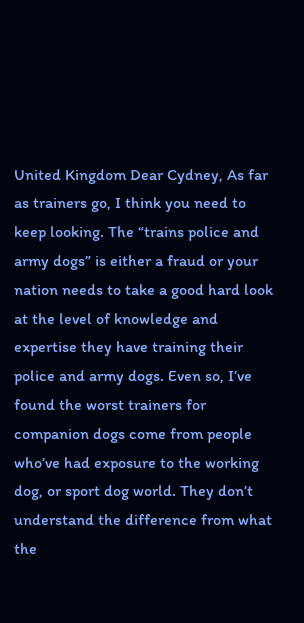United Kingdom Dear Cydney, As far as trainers go, I think you need to keep looking. The “trains police and army dogs” is either a fraud or your nation needs to take a good hard look at the level of knowledge and expertise they have training their police and army dogs. Even so, I’ve found the worst trainers for companion dogs come from people who’ve had exposure to the working dog, or sport dog world. They don’t understand the difference from what the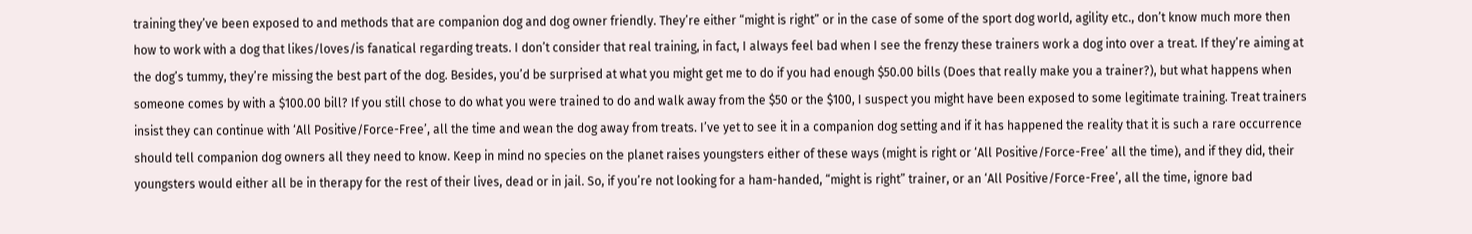training they’ve been exposed to and methods that are companion dog and dog owner friendly. They’re either “might is right” or in the case of some of the sport dog world, agility etc., don’t know much more then how to work with a dog that likes/loves/is fanatical regarding treats. I don’t consider that real training, in fact, I always feel bad when I see the frenzy these trainers work a dog into over a treat. If they’re aiming at the dog’s tummy, they’re missing the best part of the dog. Besides, you’d be surprised at what you might get me to do if you had enough $50.00 bills (Does that really make you a trainer?), but what happens when someone comes by with a $100.00 bill? If you still chose to do what you were trained to do and walk away from the $50 or the $100, I suspect you might have been exposed to some legitimate training. Treat trainers insist they can continue with ‘All Positive/Force-Free’, all the time and wean the dog away from treats. I’ve yet to see it in a companion dog setting and if it has happened the reality that it is such a rare occurrence should tell companion dog owners all they need to know. Keep in mind no species on the planet raises youngsters either of these ways (might is right or ‘All Positive/Force-Free’ all the time), and if they did, their youngsters would either all be in therapy for the rest of their lives, dead or in jail. So, if you’re not looking for a ham-handed, “might is right” trainer, or an ‘All Positive/Force-Free’, all the time, ignore bad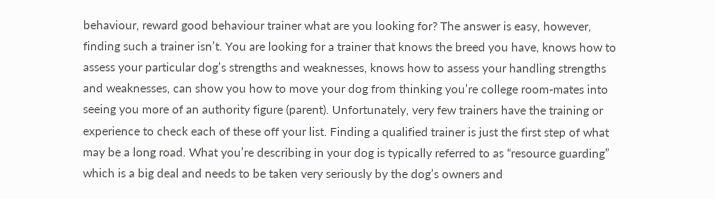behaviour, reward good behaviour trainer what are you looking for? The answer is easy, however, finding such a trainer isn’t. You are looking for a trainer that knows the breed you have, knows how to assess your particular dog’s strengths and weaknesses, knows how to assess your handling strengths and weaknesses, can show you how to move your dog from thinking you’re college room-mates into seeing you more of an authority figure (parent). Unfortunately, very few trainers have the training or experience to check each of these off your list. Finding a qualified trainer is just the first step of what may be a long road. What you’re describing in your dog is typically referred to as “resource guarding” which is a big deal and needs to be taken very seriously by the dog’s owners and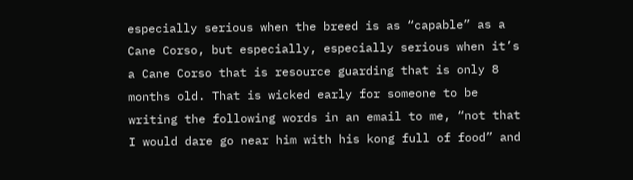especially serious when the breed is as “capable” as a Cane Corso, but especially, especially serious when it’s a Cane Corso that is resource guarding that is only 8 months old. That is wicked early for someone to be writing the following words in an email to me, “not that I would dare go near him with his kong full of food” and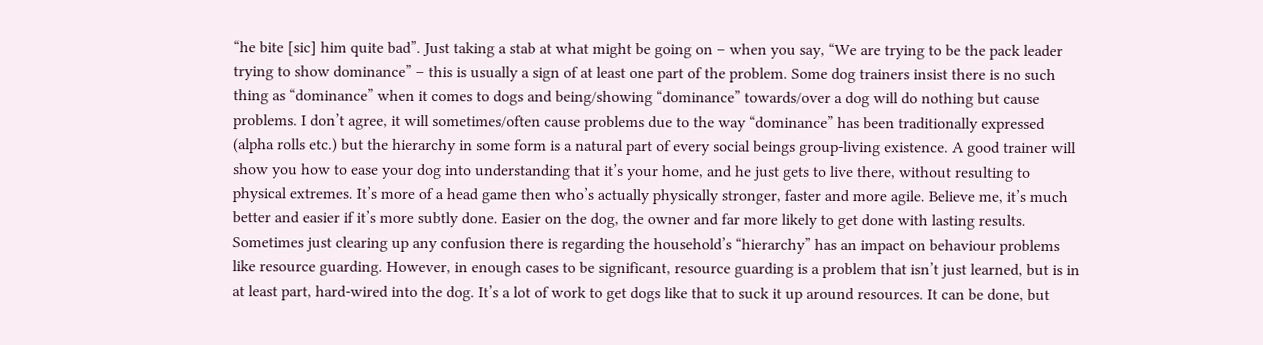“he bite [sic] him quite bad”. Just taking a stab at what might be going on – when you say, “We are trying to be the pack leader trying to show dominance” – this is usually a sign of at least one part of the problem. Some dog trainers insist there is no such thing as “dominance” when it comes to dogs and being/showing “dominance” towards/over a dog will do nothing but cause problems. I don’t agree, it will sometimes/often cause problems due to the way “dominance” has been traditionally expressed (alpha rolls etc.) but the hierarchy in some form is a natural part of every social beings group-living existence. A good trainer will show you how to ease your dog into understanding that it’s your home, and he just gets to live there, without resulting to physical extremes. It’s more of a head game then who’s actually physically stronger, faster and more agile. Believe me, it’s much better and easier if it’s more subtly done. Easier on the dog, the owner and far more likely to get done with lasting results. Sometimes just clearing up any confusion there is regarding the household’s “hierarchy” has an impact on behaviour problems like resource guarding. However, in enough cases to be significant, resource guarding is a problem that isn’t just learned, but is in at least part, hard-wired into the dog. It’s a lot of work to get dogs like that to suck it up around resources. It can be done, but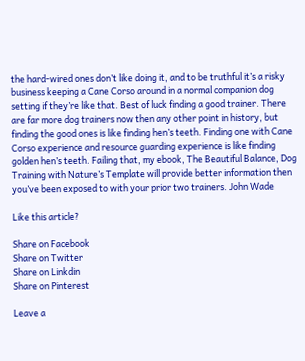the hard-wired ones don’t like doing it, and to be truthful it’s a risky business keeping a Cane Corso around in a normal companion dog setting if they’re like that. Best of luck finding a good trainer. There are far more dog trainers now then any other point in history, but finding the good ones is like finding hen’s teeth. Finding one with Cane Corso experience and resource guarding experience is like finding golden hen’s teeth. Failing that, my ebook, The Beautiful Balance, Dog Training with Nature’s Template will provide better information then you’ve been exposed to with your prior two trainers. John Wade

Like this article?

Share on Facebook
Share on Twitter
Share on Linkdin
Share on Pinterest

Leave a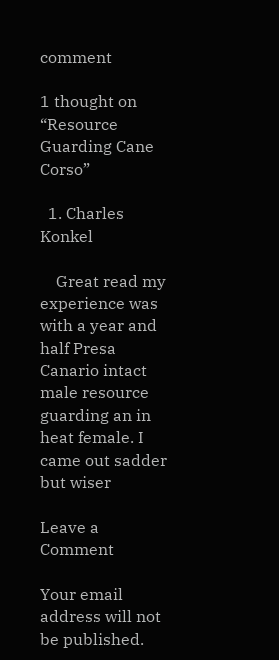comment

1 thought on “Resource Guarding Cane Corso”

  1. Charles Konkel

    Great read my experience was with a year and half Presa Canario intact male resource guarding an in heat female. I came out sadder but wiser

Leave a Comment

Your email address will not be published.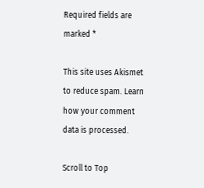Required fields are marked *

This site uses Akismet to reduce spam. Learn how your comment data is processed.

Scroll to Top